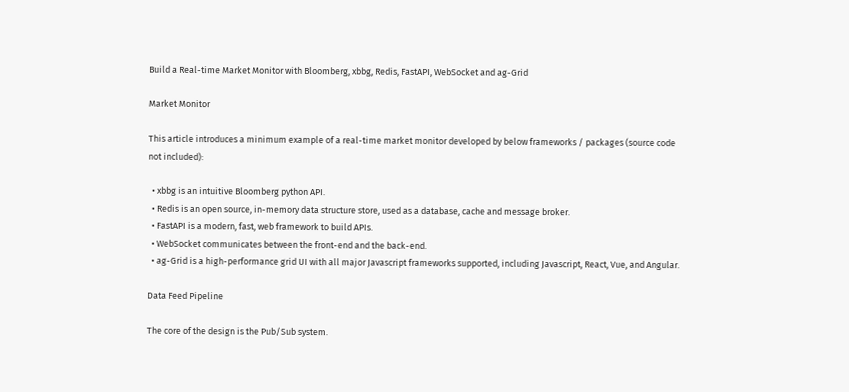Build a Real-time Market Monitor with Bloomberg, xbbg, Redis, FastAPI, WebSocket and ag-Grid

Market Monitor

This article introduces a minimum example of a real-time market monitor developed by below frameworks / packages (source code not included):

  • xbbg is an intuitive Bloomberg python API.
  • Redis is an open source, in-memory data structure store, used as a database, cache and message broker.
  • FastAPI is a modern, fast, web framework to build APIs.
  • WebSocket communicates between the front-end and the back-end.
  • ag-Grid is a high-performance grid UI with all major Javascript frameworks supported, including Javascript, React, Vue, and Angular.

Data Feed Pipeline

The core of the design is the Pub/Sub system.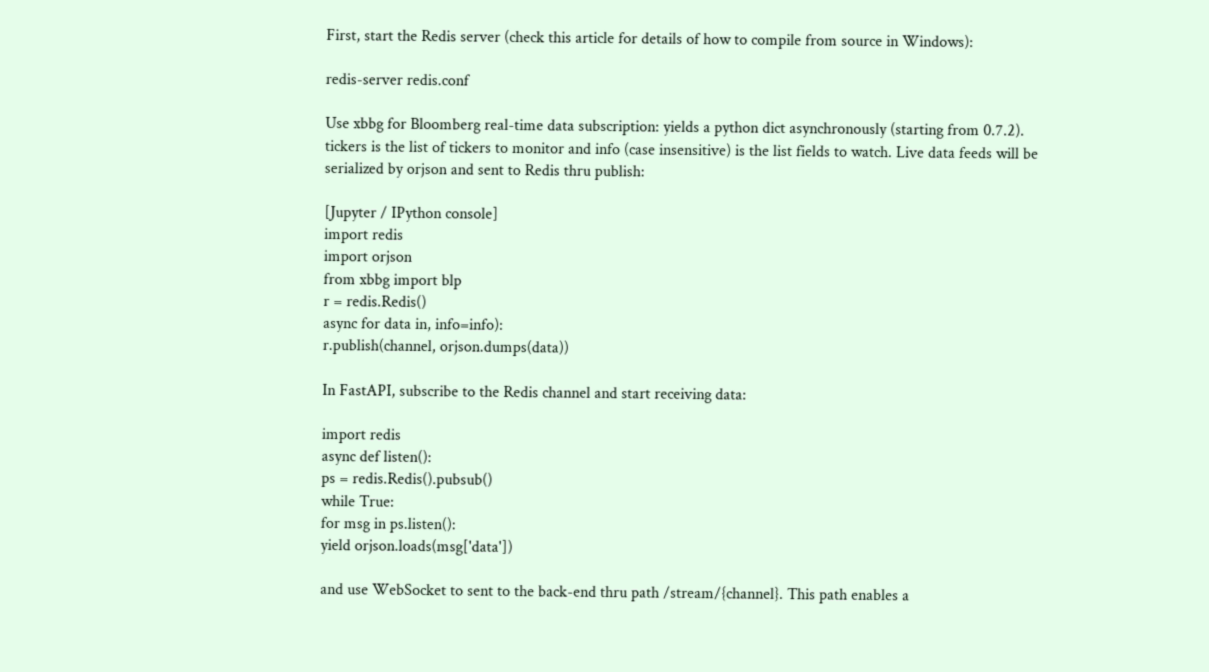First, start the Redis server (check this article for details of how to compile from source in Windows):

redis-server redis.conf

Use xbbg for Bloomberg real-time data subscription: yields a python dict asynchronously (starting from 0.7.2). tickers is the list of tickers to monitor and info (case insensitive) is the list fields to watch. Live data feeds will be serialized by orjson and sent to Redis thru publish:

[Jupyter / IPython console]
import redis
import orjson
from xbbg import blp
r = redis.Redis()
async for data in, info=info):
r.publish(channel, orjson.dumps(data))

In FastAPI, subscribe to the Redis channel and start receiving data:

import redis
async def listen():
ps = redis.Redis().pubsub()
while True:
for msg in ps.listen():
yield orjson.loads(msg['data'])

and use WebSocket to sent to the back-end thru path /stream/{channel}. This path enables a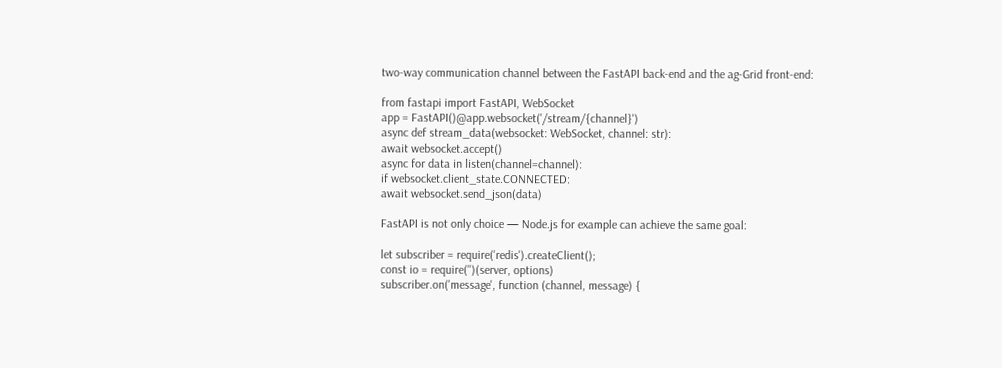two-way communication channel between the FastAPI back-end and the ag-Grid front-end:

from fastapi import FastAPI, WebSocket
app = FastAPI()@app.websocket('/stream/{channel}')
async def stream_data(websocket: WebSocket, channel: str):
await websocket.accept()
async for data in listen(channel=channel):
if websocket.client_state.CONNECTED:
await websocket.send_json(data)

FastAPI is not only choice — Node.js for example can achieve the same goal:

let subscriber = require('redis').createClient();
const io = require('')(server, options)
subscriber.on('message', function (channel, message) {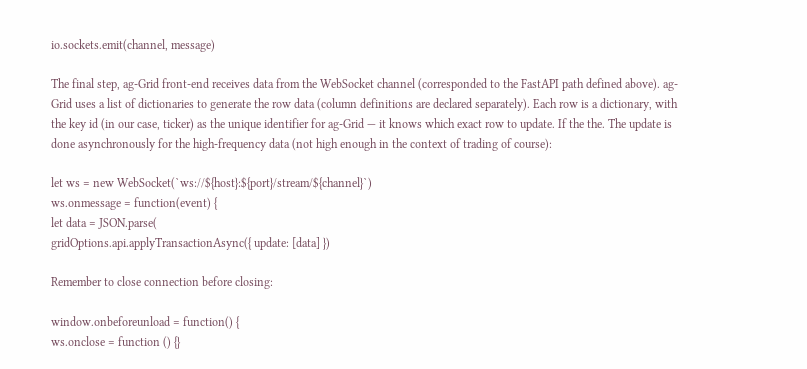io.sockets.emit(channel, message)

The final step, ag-Grid front-end receives data from the WebSocket channel (corresponded to the FastAPI path defined above). ag-Grid uses a list of dictionaries to generate the row data (column definitions are declared separately). Each row is a dictionary, with the key id (in our case, ticker) as the unique identifier for ag-Grid — it knows which exact row to update. If the the. The update is done asynchronously for the high-frequency data (not high enough in the context of trading of course):

let ws = new WebSocket(`ws://${host}:${port}/stream/${channel}`)
ws.onmessage = function(event) {
let data = JSON.parse(
gridOptions.api.applyTransactionAsync({ update: [data] })

Remember to close connection before closing:

window.onbeforeunload = function() {
ws.onclose = function () {}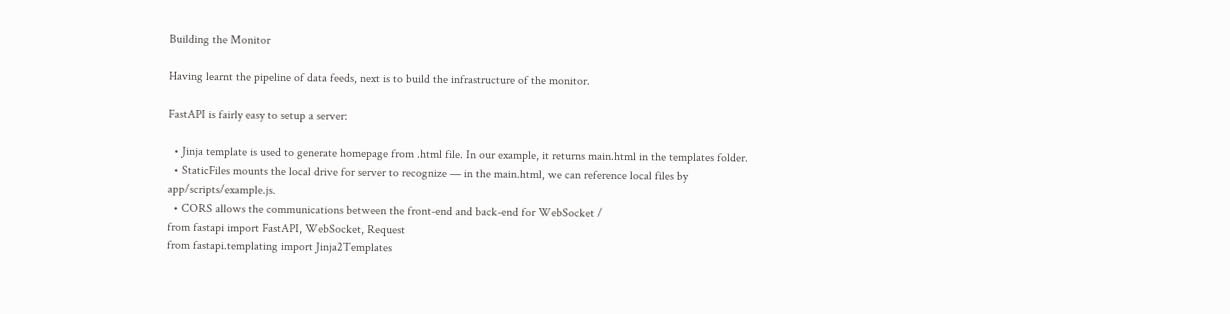Building the Monitor

Having learnt the pipeline of data feeds, next is to build the infrastructure of the monitor.

FastAPI is fairly easy to setup a server:

  • Jinja template is used to generate homepage from .html file. In our example, it returns main.html in the templates folder.
  • StaticFiles mounts the local drive for server to recognize — in the main.html, we can reference local files by app/scripts/example.js.
  • CORS allows the communications between the front-end and back-end for WebSocket /
from fastapi import FastAPI, WebSocket, Request
from fastapi.templating import Jinja2Templates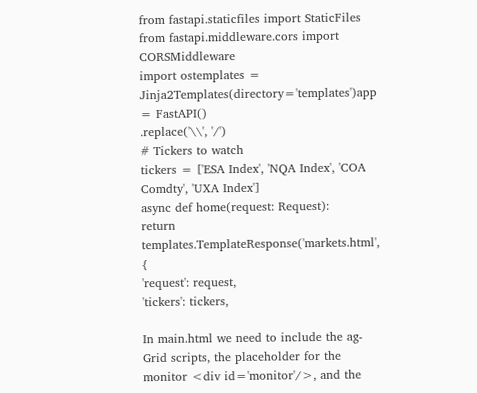from fastapi.staticfiles import StaticFiles
from fastapi.middleware.cors import CORSMiddleware
import ostemplates = Jinja2Templates(directory='templates')app = FastAPI()
.replace('\\', '/')
# Tickers to watch
tickers = ['ESA Index', 'NQA Index', 'COA Comdty', 'UXA Index']
async def home(request: Request):
return templates.TemplateResponse('markets.html', {
'request': request,
'tickers': tickers,

In main.html we need to include the ag-Grid scripts, the placeholder for the monitor <div id='monitor'/>, and the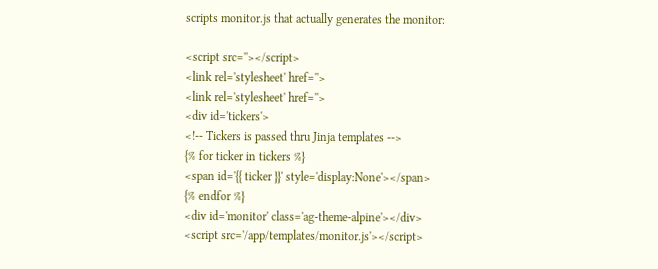scripts monitor.js that actually generates the monitor:

<script src=''></script>
<link rel='stylesheet' href=''>
<link rel='stylesheet' href=''>
<div id='tickers'>
<!-- Tickers is passed thru Jinja templates -->
{% for ticker in tickers %}
<span id='{{ ticker }}' style='display:None'></span>
{% endfor %}
<div id='monitor' class='ag-theme-alpine'></div>
<script src='/app/templates/monitor.js'></script>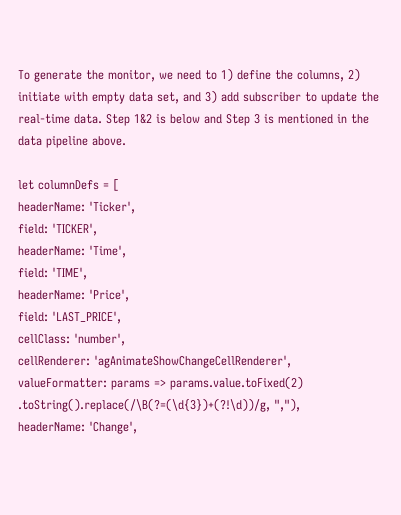To generate the monitor, we need to 1) define the columns, 2) initiate with empty data set, and 3) add subscriber to update the real-time data. Step 1&2 is below and Step 3 is mentioned in the data pipeline above.

let columnDefs = [
headerName: 'Ticker',
field: 'TICKER',
headerName: 'Time',
field: 'TIME',
headerName: 'Price',
field: 'LAST_PRICE',
cellClass: 'number',
cellRenderer: 'agAnimateShowChangeCellRenderer',
valueFormatter: params => params.value.toFixed(2)
.toString().replace(/\B(?=(\d{3})+(?!\d))/g, ","),
headerName: 'Change',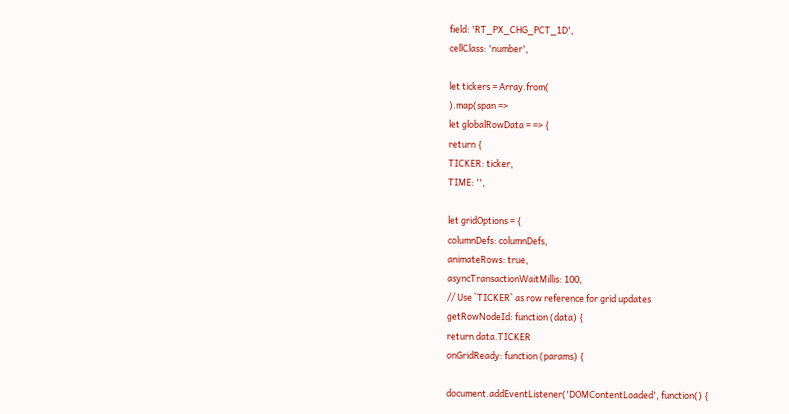field: 'RT_PX_CHG_PCT_1D',
cellClass: 'number',

let tickers = Array.from(
).map(span =>
let globalRowData = => {
return {
TICKER: ticker,
TIME: '',

let gridOptions = {
columnDefs: columnDefs,
animateRows: true,
asyncTransactionWaitMillis: 100,
// Use `TICKER` as row reference for grid updates
getRowNodeId: function (data) {
return data.TICKER
onGridReady: function (params) {

document.addEventListener('DOMContentLoaded', function() {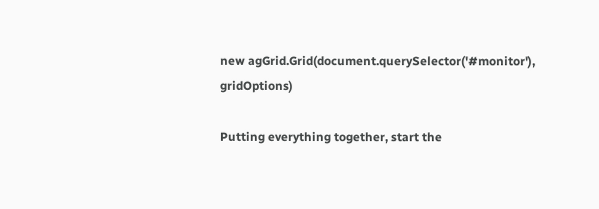new agGrid.Grid(document.querySelector('#monitor'), gridOptions)

Putting everything together, start the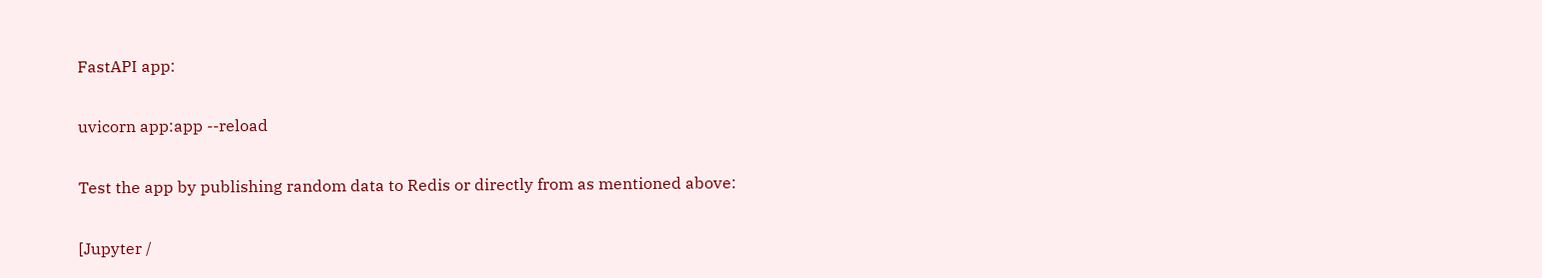FastAPI app:

uvicorn app:app --reload

Test the app by publishing random data to Redis or directly from as mentioned above:

[Jupyter /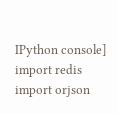IPython console]
import redis
import orjson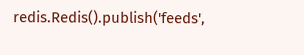redis.Redis().publish('feeds',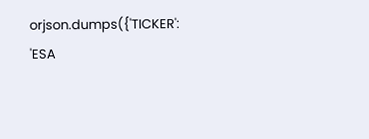orjson.dumps({'TICKER': 'ESA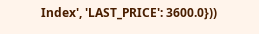Index', 'LAST_PRICE': 3600.0}))